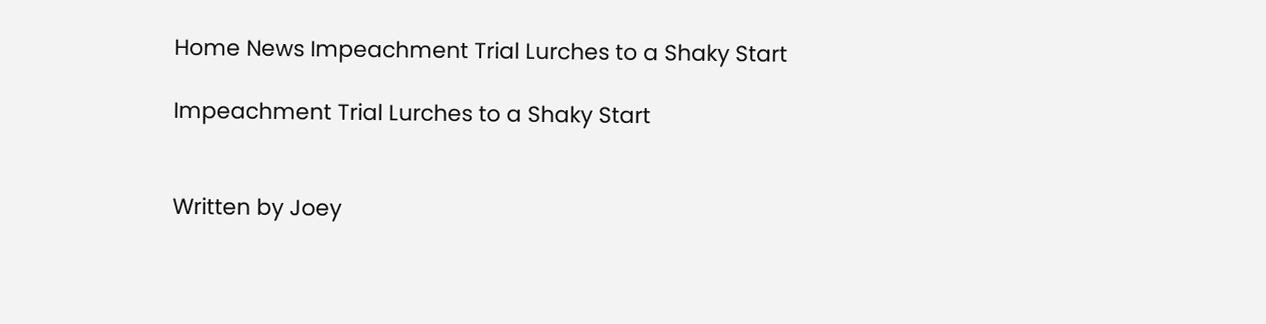Home News Impeachment Trial Lurches to a Shaky Start

Impeachment Trial Lurches to a Shaky Start


Written by Joey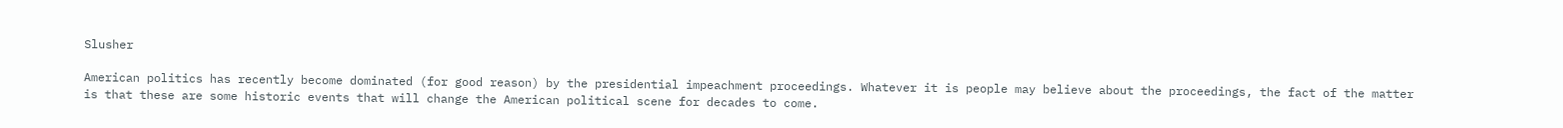Slusher

American politics has recently become dominated (for good reason) by the presidential impeachment proceedings. Whatever it is people may believe about the proceedings, the fact of the matter is that these are some historic events that will change the American political scene for decades to come.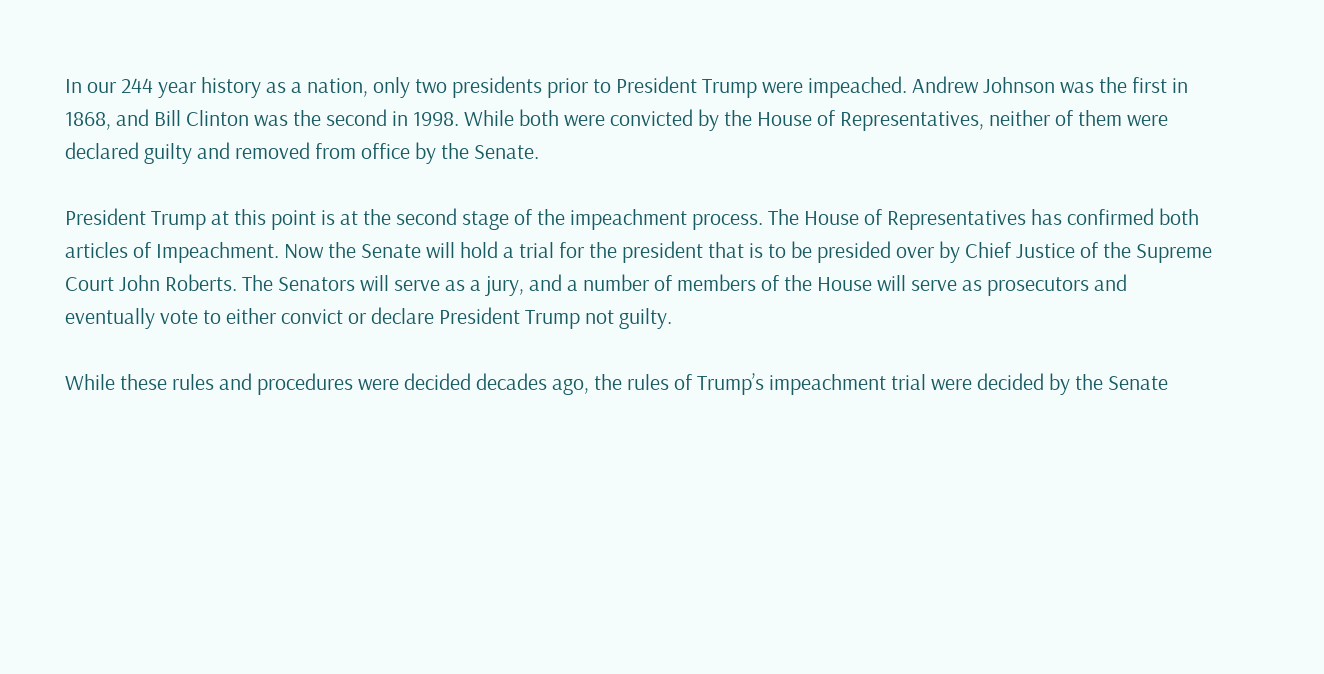In our 244 year history as a nation, only two presidents prior to President Trump were impeached. Andrew Johnson was the first in 1868, and Bill Clinton was the second in 1998. While both were convicted by the House of Representatives, neither of them were declared guilty and removed from office by the Senate.

President Trump at this point is at the second stage of the impeachment process. The House of Representatives has confirmed both articles of Impeachment. Now the Senate will hold a trial for the president that is to be presided over by Chief Justice of the Supreme Court John Roberts. The Senators will serve as a jury, and a number of members of the House will serve as prosecutors and eventually vote to either convict or declare President Trump not guilty.

While these rules and procedures were decided decades ago, the rules of Trump’s impeachment trial were decided by the Senate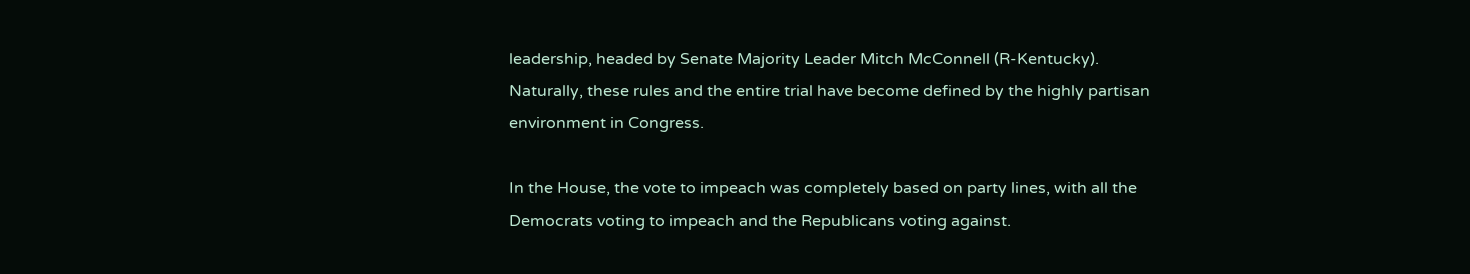leadership, headed by Senate Majority Leader Mitch McConnell (R-Kentucky). Naturally, these rules and the entire trial have become defined by the highly partisan environment in Congress.

In the House, the vote to impeach was completely based on party lines, with all the Democrats voting to impeach and the Republicans voting against.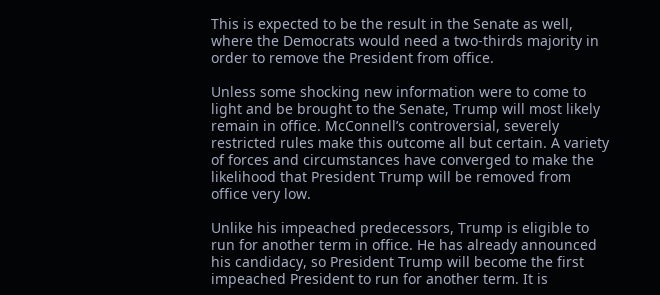This is expected to be the result in the Senate as well, where the Democrats would need a two-thirds majority in order to remove the President from office.

Unless some shocking new information were to come to light and be brought to the Senate, Trump will most likely remain in office. McConnell’s controversial, severely restricted rules make this outcome all but certain. A variety of forces and circumstances have converged to make the likelihood that President Trump will be removed from office very low.

Unlike his impeached predecessors, Trump is eligible to run for another term in office. He has already announced his candidacy, so President Trump will become the first impeached President to run for another term. It is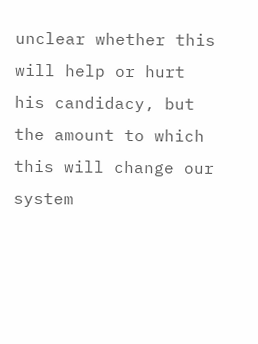unclear whether this will help or hurt his candidacy, but the amount to which this will change our system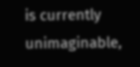is currently unimaginable,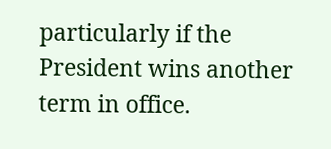particularly if the President wins another term in office.